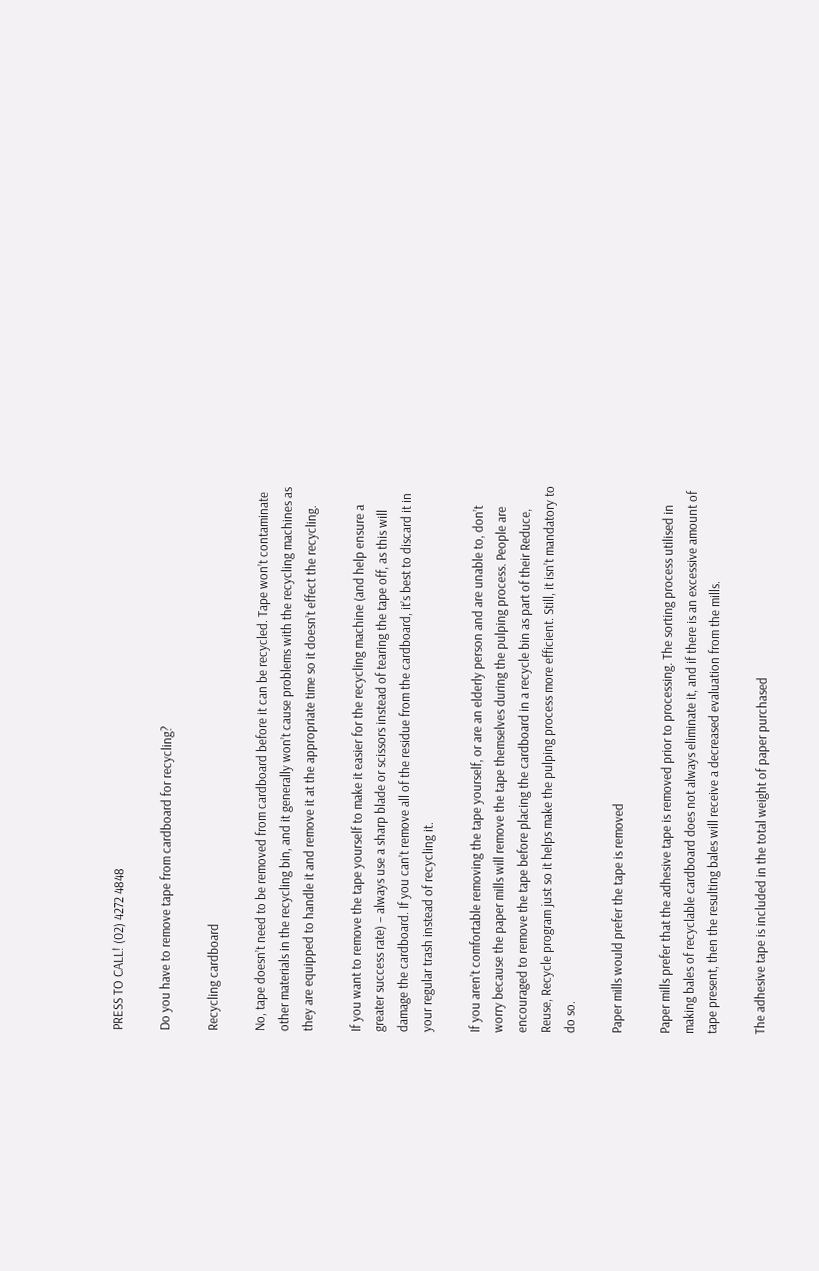PRESS TO CALL! (02) 4272 4848

Do you have to remove tape from cardboard for recycling?

Recycling cardboard

No, tape doesn’t need to be removed from cardboard before it can be recycled. Tape won’t contaminate other materials in the recycling bin, and it generally won’t cause problems with the recycling machines as they are equipped to handle it and remove it at the appropriate time so it doesn’t effect the recycling.

If you want to remove the tape yourself to make it easier for the recycling machine (and help ensure a greater success rate) – always use a sharp blade or scissors instead of tearing the tape off, as this will damage the cardboard. If you can’t remove all of the residue from the cardboard, it’s best to discard it in your regular trash instead of recycling it.

If you aren’t comfortable removing the tape yourself, or are an elderly person and are unable to, don’t worry because the paper mills will remove the tape themselves during the pulping process. People are encouraged to remove the tape before placing the cardboard in a recycle bin as part of their Reduce, Reuse, Recycle program just so it helps make the pulping process more efficient. Still, it isn’t mandatory to do so.

Paper mills would prefer the tape is removed

Paper mills prefer that the adhesive tape is removed prior to processing. The sorting process utilised in making bales of recyclable cardboard does not always eliminate it, and if there is an excessive amount of tape present, then the resulting bales will receive a decreased evaluation from the mills.

The adhesive tape is included in the total weight of paper purchased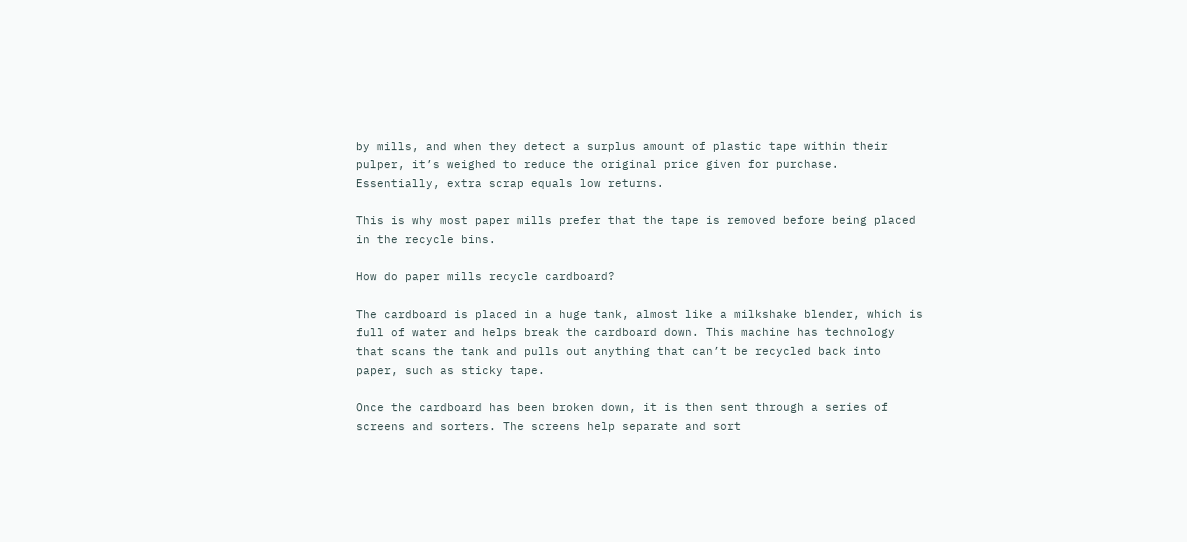by mills, and when they detect a surplus amount of plastic tape within their pulper, it’s weighed to reduce the original price given for purchase. Essentially, extra scrap equals low returns.

This is why most paper mills prefer that the tape is removed before being placed in the recycle bins.

How do paper mills recycle cardboard?

The cardboard is placed in a huge tank, almost like a milkshake blender, which is full of water and helps break the cardboard down. This machine has technology that scans the tank and pulls out anything that can’t be recycled back into paper, such as sticky tape.

Once the cardboard has been broken down, it is then sent through a series of screens and sorters. The screens help separate and sort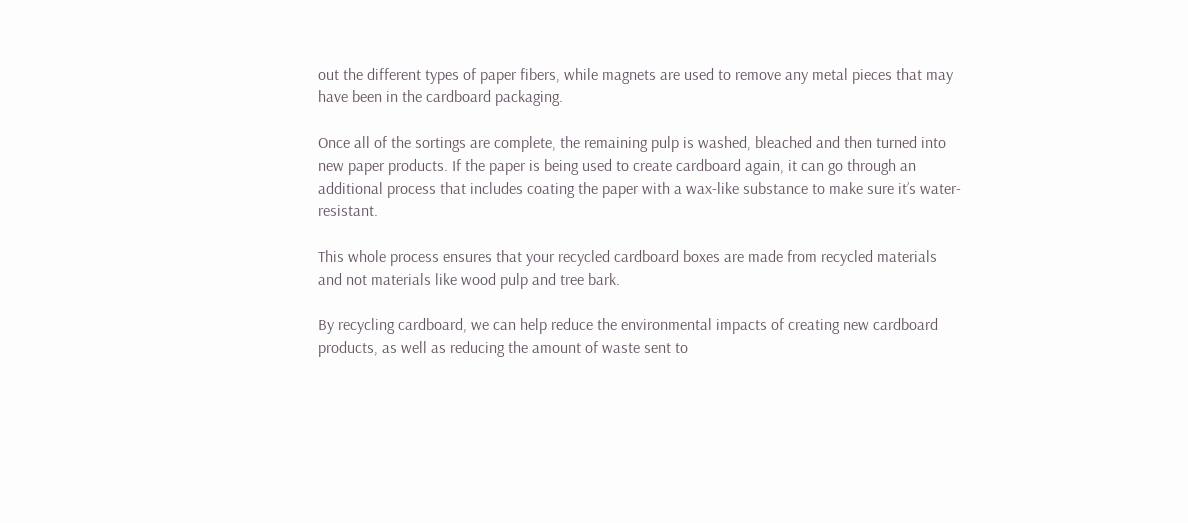out the different types of paper fibers, while magnets are used to remove any metal pieces that may have been in the cardboard packaging.

Once all of the sortings are complete, the remaining pulp is washed, bleached and then turned into new paper products. If the paper is being used to create cardboard again, it can go through an additional process that includes coating the paper with a wax-like substance to make sure it’s water-resistant.

This whole process ensures that your recycled cardboard boxes are made from recycled materials and not materials like wood pulp and tree bark.

By recycling cardboard, we can help reduce the environmental impacts of creating new cardboard products, as well as reducing the amount of waste sent to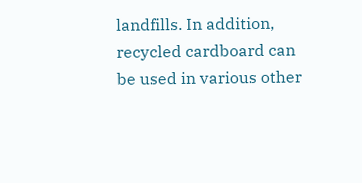landfills. In addition, recycled cardboard can be used in various other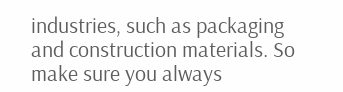industries, such as packaging and construction materials. So make sure you always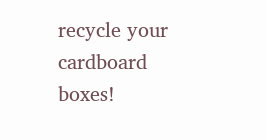recycle your cardboard boxes!